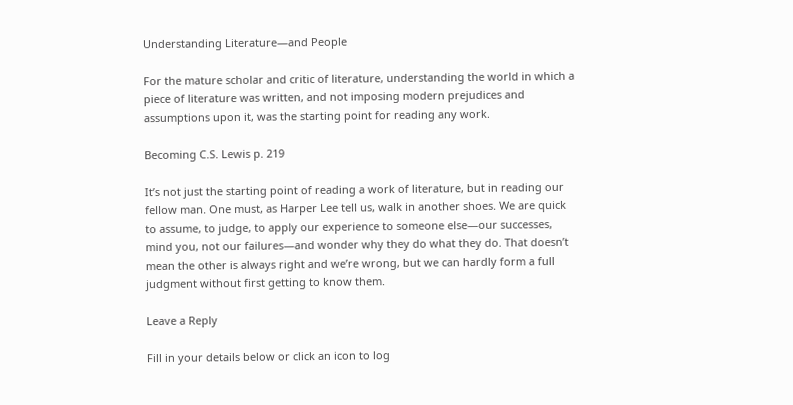Understanding Literature—and People

For the mature scholar and critic of literature, understanding the world in which a piece of literature was written, and not imposing modern prejudices and assumptions upon it, was the starting point for reading any work.

Becoming C.S. Lewis p. 219

It’s not just the starting point of reading a work of literature, but in reading our fellow man. One must, as Harper Lee tell us, walk in another shoes. We are quick to assume, to judge, to apply our experience to someone else—our successes, mind you, not our failures—and wonder why they do what they do. That doesn’t mean the other is always right and we’re wrong, but we can hardly form a full judgment without first getting to know them.

Leave a Reply

Fill in your details below or click an icon to log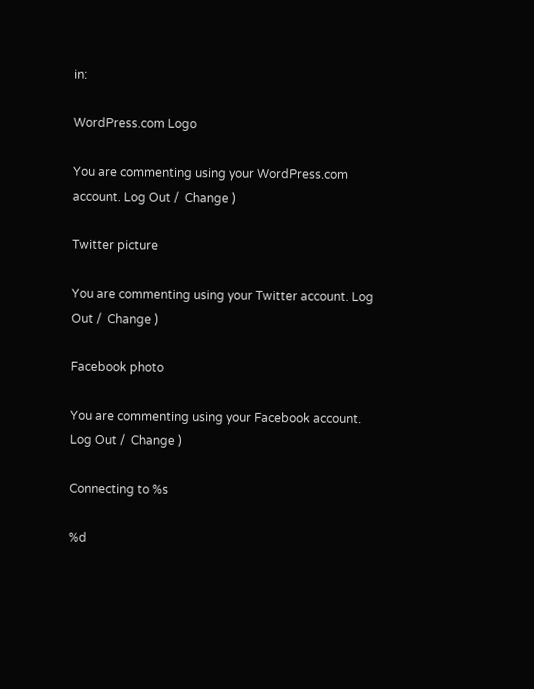in:

WordPress.com Logo

You are commenting using your WordPress.com account. Log Out /  Change )

Twitter picture

You are commenting using your Twitter account. Log Out /  Change )

Facebook photo

You are commenting using your Facebook account. Log Out /  Change )

Connecting to %s

%d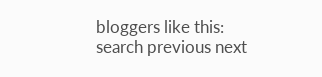bloggers like this:
search previous next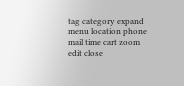tag category expand menu location phone mail time cart zoom edit close